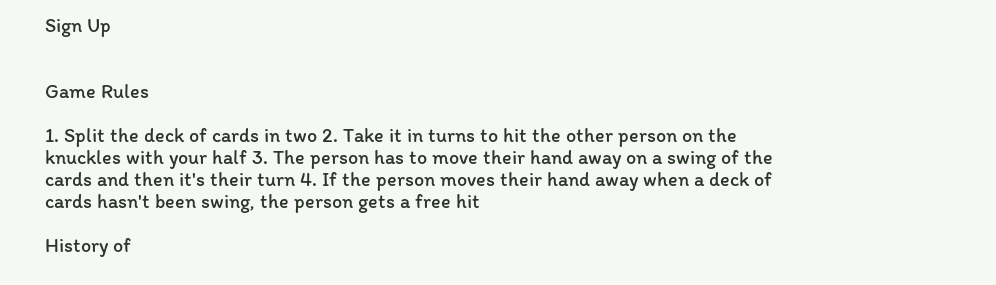Sign Up


Game Rules

1. Split the deck of cards in two 2. Take it in turns to hit the other person on the knuckles with your half 3. The person has to move their hand away on a swing of the cards and then it's their turn 4. If the person moves their hand away when a deck of cards hasn't been swing, the person gets a free hit

History of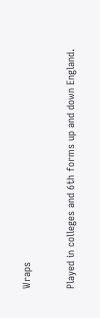Wraps

Played in colleges and 6th forms up and down England.